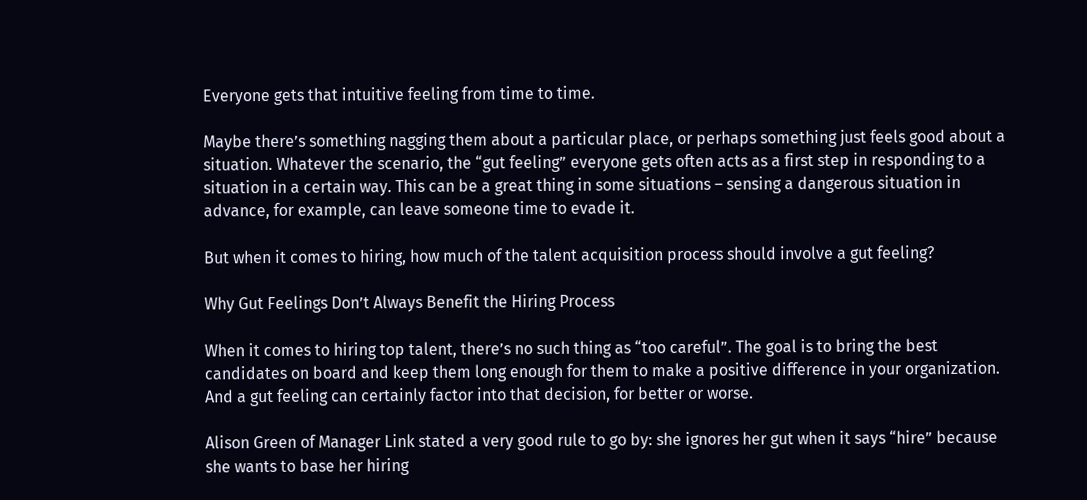Everyone gets that intuitive feeling from time to time.

Maybe there’s something nagging them about a particular place, or perhaps something just feels good about a situation. Whatever the scenario, the “gut feeling” everyone gets often acts as a first step in responding to a situation in a certain way. This can be a great thing in some situations – sensing a dangerous situation in advance, for example, can leave someone time to evade it.

But when it comes to hiring, how much of the talent acquisition process should involve a gut feeling?

Why Gut Feelings Don’t Always Benefit the Hiring Process

When it comes to hiring top talent, there’s no such thing as “too careful”. The goal is to bring the best candidates on board and keep them long enough for them to make a positive difference in your organization. And a gut feeling can certainly factor into that decision, for better or worse.

Alison Green of Manager Link stated a very good rule to go by: she ignores her gut when it says “hire” because she wants to base her hiring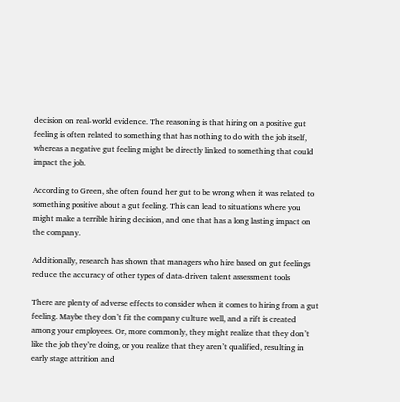decision on real-world evidence. The reasoning is that hiring on a positive gut feeling is often related to something that has nothing to do with the job itself, whereas a negative gut feeling might be directly linked to something that could impact the job.

According to Green, she often found her gut to be wrong when it was related to something positive about a gut feeling. This can lead to situations where you might make a terrible hiring decision, and one that has a long lasting impact on the company.

Additionally, research has shown that managers who hire based on gut feelings reduce the accuracy of other types of data-driven talent assessment tools

There are plenty of adverse effects to consider when it comes to hiring from a gut feeling. Maybe they don’t fit the company culture well, and a rift is created among your employees. Or, more commonly, they might realize that they don’t like the job they’re doing, or you realize that they aren’t qualified, resulting in early stage attrition and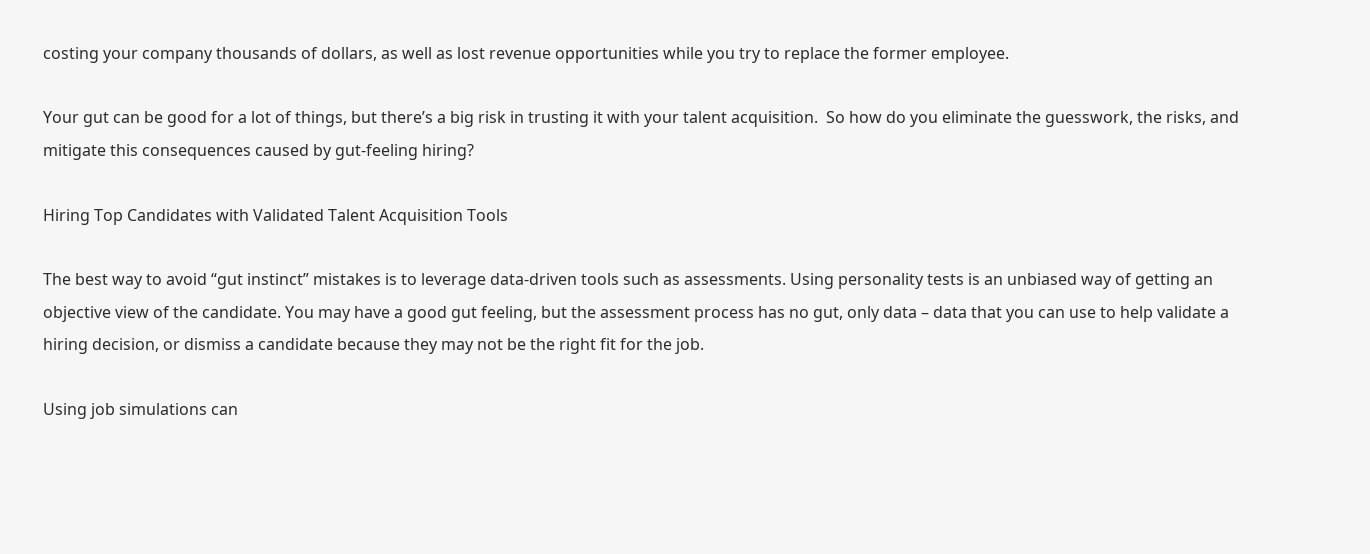costing your company thousands of dollars, as well as lost revenue opportunities while you try to replace the former employee.

Your gut can be good for a lot of things, but there’s a big risk in trusting it with your talent acquisition.  So how do you eliminate the guesswork, the risks, and mitigate this consequences caused by gut-feeling hiring?

Hiring Top Candidates with Validated Talent Acquisition Tools

The best way to avoid “gut instinct” mistakes is to leverage data-driven tools such as assessments. Using personality tests is an unbiased way of getting an objective view of the candidate. You may have a good gut feeling, but the assessment process has no gut, only data – data that you can use to help validate a hiring decision, or dismiss a candidate because they may not be the right fit for the job.

Using job simulations can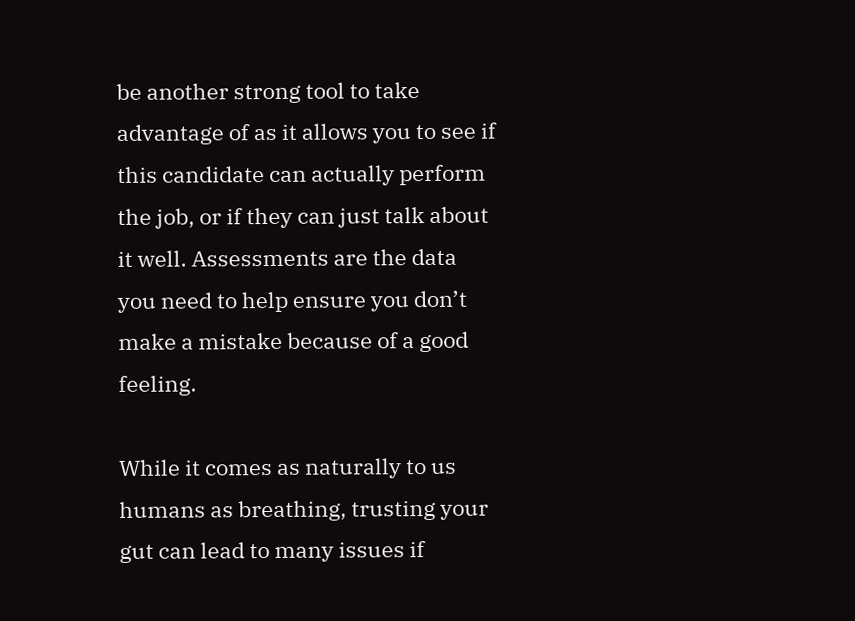be another strong tool to take advantage of as it allows you to see if this candidate can actually perform the job, or if they can just talk about it well. Assessments are the data you need to help ensure you don’t make a mistake because of a good feeling.

While it comes as naturally to us humans as breathing, trusting your gut can lead to many issues if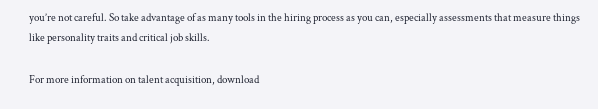you’re not careful. So take advantage of as many tools in the hiring process as you can, especially assessments that measure things like personality traits and critical job skills.

For more information on talent acquisition, download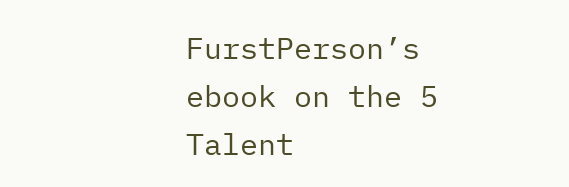FurstPerson’s ebook on the 5 Talent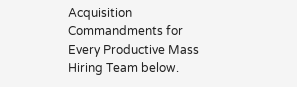Acquisition Commandments for Every Productive Mass Hiring Team below.